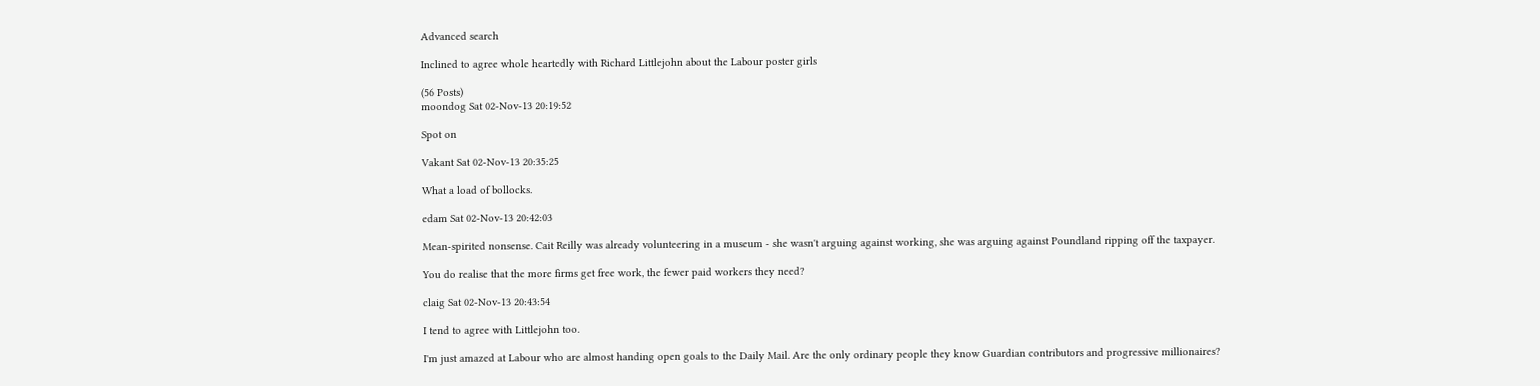Advanced search

Inclined to agree whole heartedly with Richard Littlejohn about the Labour poster girls

(56 Posts)
moondog Sat 02-Nov-13 20:19:52

Spot on

Vakant Sat 02-Nov-13 20:35:25

What a load of bollocks.

edam Sat 02-Nov-13 20:42:03

Mean-spirited nonsense. Cait Reilly was already volunteering in a museum - she wasn't arguing against working, she was arguing against Poundland ripping off the taxpayer.

You do realise that the more firms get free work, the fewer paid workers they need?

claig Sat 02-Nov-13 20:43:54

I tend to agree with Littlejohn too.

I'm just amazed at Labour who are almost handing open goals to the Daily Mail. Are the only ordinary people they know Guardian contributors and progressive millionaires?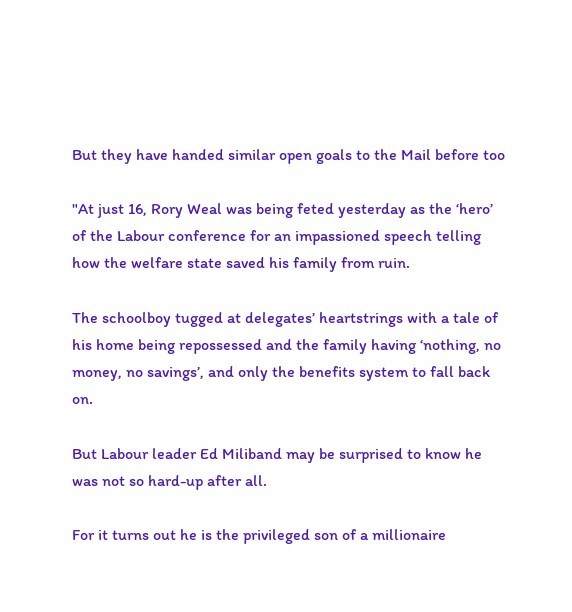But they have handed similar open goals to the Mail before too

"At just 16, Rory Weal was being feted yesterday as the ‘hero’ of the Labour conference for an impassioned speech telling how the welfare state saved his family from ruin.

The schoolboy tugged at delegates’ heartstrings with a tale of his home being repossessed and the family having ‘nothing, no money, no savings’, and only the benefits system to fall back on.

But Labour leader Ed Miliband may be surprised to know he was not so hard-up after all.

For it turns out he is the privileged son of a millionaire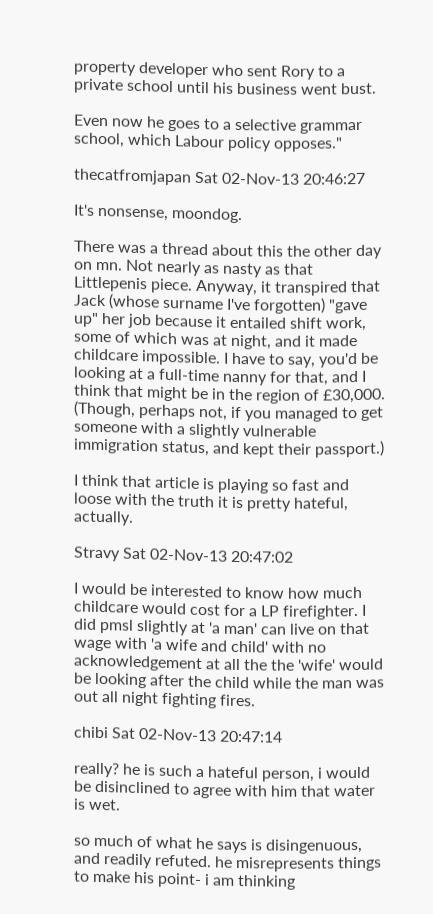property developer who sent Rory to a private school until his business went bust.

Even now he goes to a selective grammar school, which Labour policy opposes."

thecatfromjapan Sat 02-Nov-13 20:46:27

It's nonsense, moondog.

There was a thread about this the other day on mn. Not nearly as nasty as that Littlepenis piece. Anyway, it transpired that Jack (whose surname I've forgotten) "gave up" her job because it entailed shift work, some of which was at night, and it made childcare impossible. I have to say, you'd be looking at a full-time nanny for that, and I think that might be in the region of £30,000. (Though, perhaps not, if you managed to get someone with a slightly vulnerable immigration status, and kept their passport.)

I think that article is playing so fast and loose with the truth it is pretty hateful, actually.

Stravy Sat 02-Nov-13 20:47:02

I would be interested to know how much childcare would cost for a LP firefighter. I did pmsl slightly at 'a man' can live on that wage with 'a wife and child' with no acknowledgement at all the the 'wife' would be looking after the child while the man was out all night fighting fires.

chibi Sat 02-Nov-13 20:47:14

really? he is such a hateful person, i would be disinclined to agree with him that water is wet.

so much of what he says is disingenuous, and readily refuted. he misrepresents things to make his point- i am thinking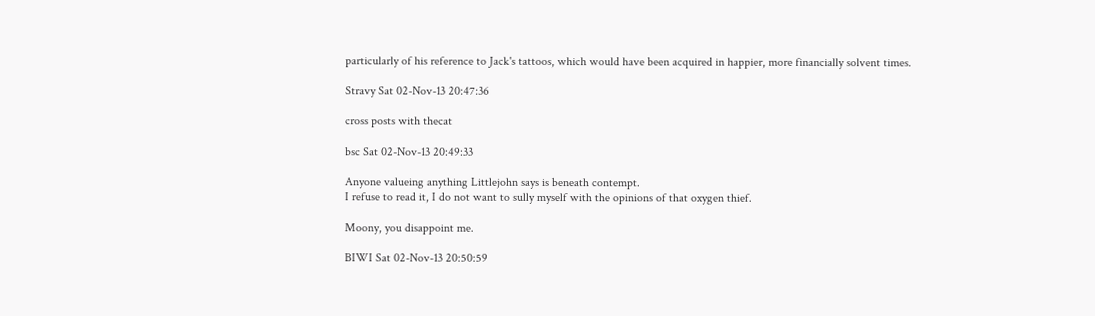particularly of his reference to Jack's tattoos, which would have been acquired in happier, more financially solvent times.

Stravy Sat 02-Nov-13 20:47:36

cross posts with thecat

bsc Sat 02-Nov-13 20:49:33

Anyone valueing anything Littlejohn says is beneath contempt.
I refuse to read it, I do not want to sully myself with the opinions of that oxygen thief.

Moony, you disappoint me.

BIWI Sat 02-Nov-13 20:50:59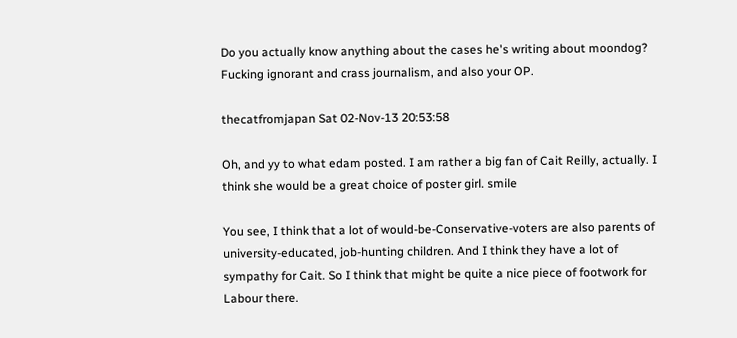Do you actually know anything about the cases he's writing about moondog? Fucking ignorant and crass journalism, and also your OP.

thecatfromjapan Sat 02-Nov-13 20:53:58

Oh, and yy to what edam posted. I am rather a big fan of Cait Reilly, actually. I think she would be a great choice of poster girl. smile

You see, I think that a lot of would-be-Conservative-voters are also parents of university-educated, job-hunting children. And I think they have a lot of sympathy for Cait. So I think that might be quite a nice piece of footwork for Labour there.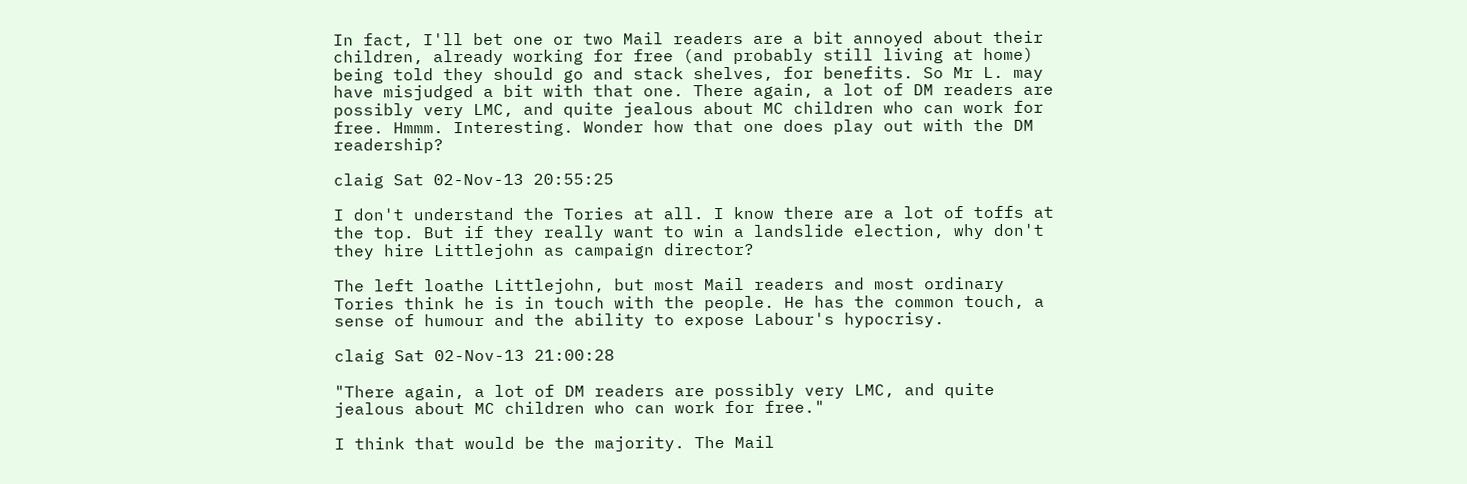In fact, I'll bet one or two Mail readers are a bit annoyed about their children, already working for free (and probably still living at home) being told they should go and stack shelves, for benefits. So Mr L. may have misjudged a bit with that one. There again, a lot of DM readers are possibly very LMC, and quite jealous about MC children who can work for free. Hmmm. Interesting. Wonder how that one does play out with the DM readership?

claig Sat 02-Nov-13 20:55:25

I don't understand the Tories at all. I know there are a lot of toffs at the top. But if they really want to win a landslide election, why don't they hire Littlejohn as campaign director?

The left loathe Littlejohn, but most Mail readers and most ordinary Tories think he is in touch with the people. He has the common touch, a sense of humour and the ability to expose Labour's hypocrisy.

claig Sat 02-Nov-13 21:00:28

"There again, a lot of DM readers are possibly very LMC, and quite jealous about MC children who can work for free."

I think that would be the majority. The Mail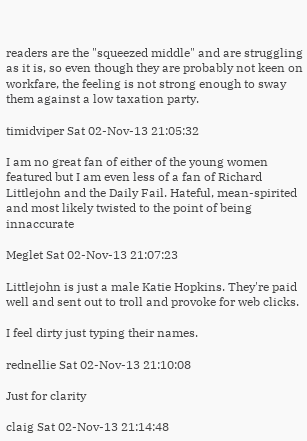readers are the "squeezed middle" and are struggling as it is, so even though they are probably not keen on workfare, the feeling is not strong enough to sway them against a low taxation party.

timidviper Sat 02-Nov-13 21:05:32

I am no great fan of either of the young women featured but I am even less of a fan of Richard Littlejohn and the Daily Fail. Hateful, mean-spirited and most likely twisted to the point of being innaccurate

Meglet Sat 02-Nov-13 21:07:23

Littlejohn is just a male Katie Hopkins. They're paid well and sent out to troll and provoke for web clicks.

I feel dirty just typing their names.

rednellie Sat 02-Nov-13 21:10:08

Just for clarity

claig Sat 02-Nov-13 21:14:48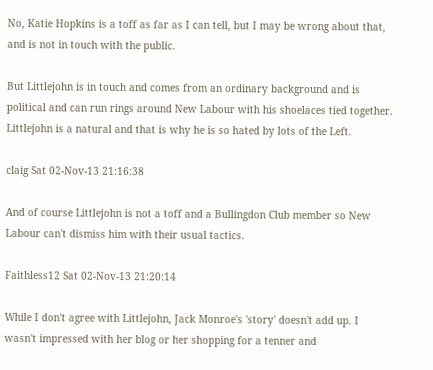No, Katie Hopkins is a toff as far as I can tell, but I may be wrong about that, and is not in touch with the public.

But Littlejohn is in touch and comes from an ordinary background and is political and can run rings around New Labour with his shoelaces tied together. Littlejohn is a natural and that is why he is so hated by lots of the Left.

claig Sat 02-Nov-13 21:16:38

And of course Littlejohn is not a toff and a Bullingdon Club member so New Labour can't dismiss him with their usual tactics.

Faithless12 Sat 02-Nov-13 21:20:14

While I don't agree with Littlejohn, Jack Monroe's 'story' doesn't add up. I wasn't impressed with her blog or her shopping for a tenner and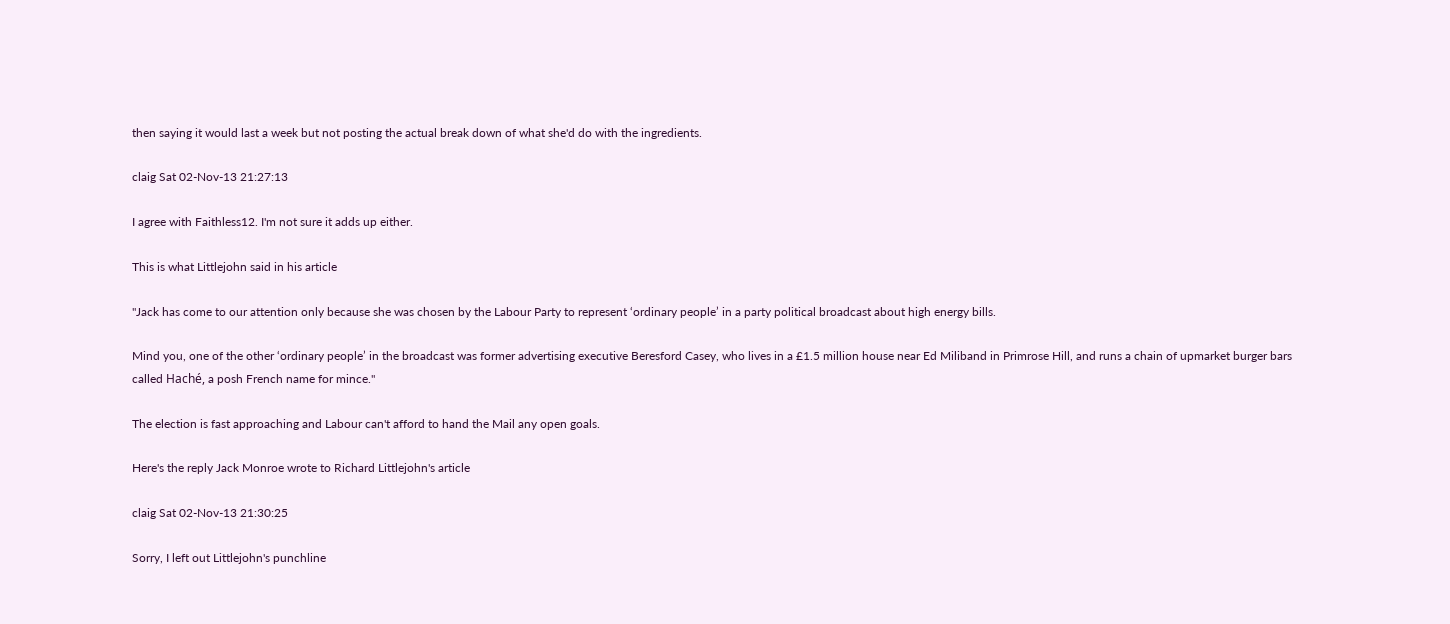then saying it would last a week but not posting the actual break down of what she'd do with the ingredients.

claig Sat 02-Nov-13 21:27:13

I agree with Faithless12. I'm not sure it adds up either.

This is what Littlejohn said in his article

"Jack has come to our attention only because she was chosen by the Labour Party to represent ‘ordinary people’ in a party political broadcast about high energy bills.

Mind you, one of the other ‘ordinary people’ in the broadcast was former advertising executive Beresford Casey, who lives in a £1.5 million house near Ed Miliband in Primrose Hill, and runs a chain of upmarket burger bars called Haché, a posh French name for mince."

The election is fast approaching and Labour can't afford to hand the Mail any open goals.

Here's the reply Jack Monroe wrote to Richard Littlejohn's article

claig Sat 02-Nov-13 21:30:25

Sorry, I left out Littlejohn's punchline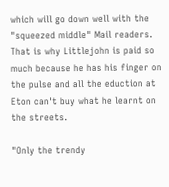which will go down well with the "squeezed middle" Mail readers. That is why Littlejohn is paid so much because he has his finger on the pulse and all the eduction at Eton can't buy what he learnt on the streets.

"Only the trendy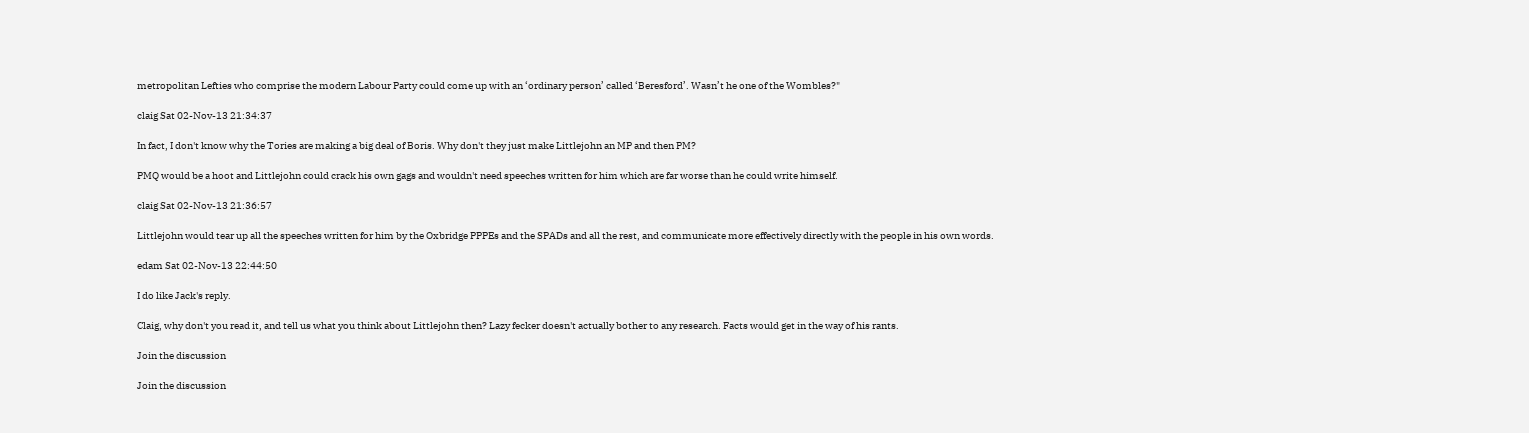metropolitan Lefties who comprise the modern Labour Party could come up with an ‘ordinary person’ called ‘Beresford’. Wasn’t he one of the Wombles?"

claig Sat 02-Nov-13 21:34:37

In fact, I don't know why the Tories are making a big deal of Boris. Why don't they just make Littlejohn an MP and then PM?

PMQ would be a hoot and Littlejohn could crack his own gags and wouldn't need speeches written for him which are far worse than he could write himself.

claig Sat 02-Nov-13 21:36:57

Littlejohn would tear up all the speeches written for him by the Oxbridge PPPEs and the SPADs and all the rest, and communicate more effectively directly with the people in his own words.

edam Sat 02-Nov-13 22:44:50

I do like Jack's reply.

Claig, why don't you read it, and tell us what you think about Littlejohn then? Lazy fecker doesn't actually bother to any research. Facts would get in the way of his rants.

Join the discussion

Join the discussion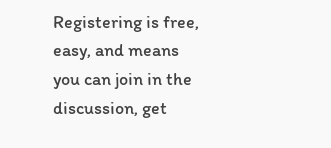Registering is free, easy, and means you can join in the discussion, get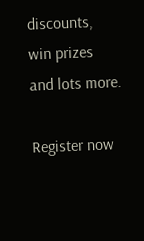discounts, win prizes and lots more.

Register now